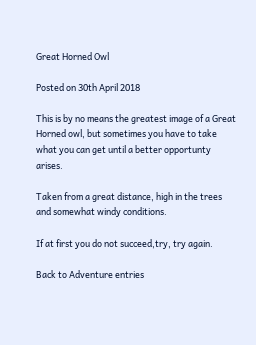Great Horned Owl

Posted on 30th April 2018

This is by no means the greatest image of a Great Horned owl, but sometimes you have to take what you can get until a better opportunty arises.

Taken from a great distance, high in the trees and somewhat windy conditions.

If at first you do not succeed,try, try again.

Back to Adventure entries